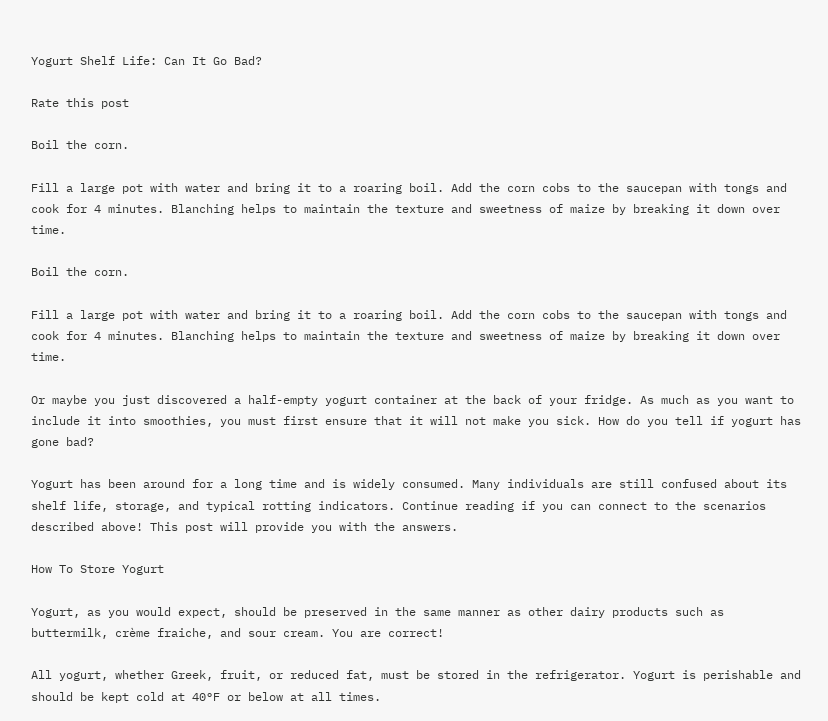Yogurt Shelf Life: Can It Go Bad?

Rate this post

Boil the corn.

Fill a large pot with water and bring it to a roaring boil. Add the corn cobs to the saucepan with tongs and cook for 4 minutes. Blanching helps to maintain the texture and sweetness of maize by breaking it down over time.

Boil the corn.

Fill a large pot with water and bring it to a roaring boil. Add the corn cobs to the saucepan with tongs and cook for 4 minutes. Blanching helps to maintain the texture and sweetness of maize by breaking it down over time.

Or maybe you just discovered a half-empty yogurt container at the back of your fridge. As much as you want to include it into smoothies, you must first ensure that it will not make you sick. How do you tell if yogurt has gone bad?

Yogurt has been around for a long time and is widely consumed. Many individuals are still confused about its shelf life, storage, and typical rotting indicators. Continue reading if you can connect to the scenarios described above! This post will provide you with the answers.

How To Store Yogurt

Yogurt, as you would expect, should be preserved in the same manner as other dairy products such as buttermilk, crème fraiche, and sour cream. You are correct!

All yogurt, whether Greek, fruit, or reduced fat, must be stored in the refrigerator. Yogurt is perishable and should be kept cold at 40°F or below at all times.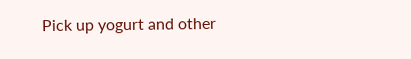Pick up yogurt and other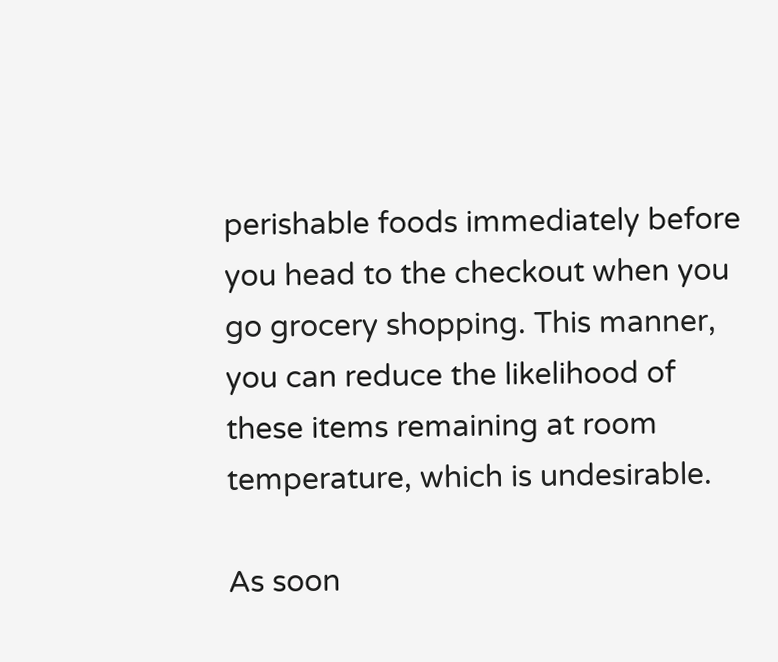perishable foods immediately before you head to the checkout when you go grocery shopping. This manner, you can reduce the likelihood of these items remaining at room temperature, which is undesirable.

As soon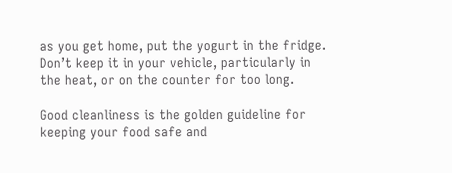as you get home, put the yogurt in the fridge. Don’t keep it in your vehicle, particularly in the heat, or on the counter for too long.

Good cleanliness is the golden guideline for keeping your food safe and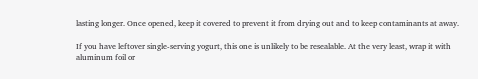lasting longer. Once opened, keep it covered to prevent it from drying out and to keep contaminants at away.

If you have leftover single-serving yogurt, this one is unlikely to be resealable. At the very least, wrap it with aluminum foil or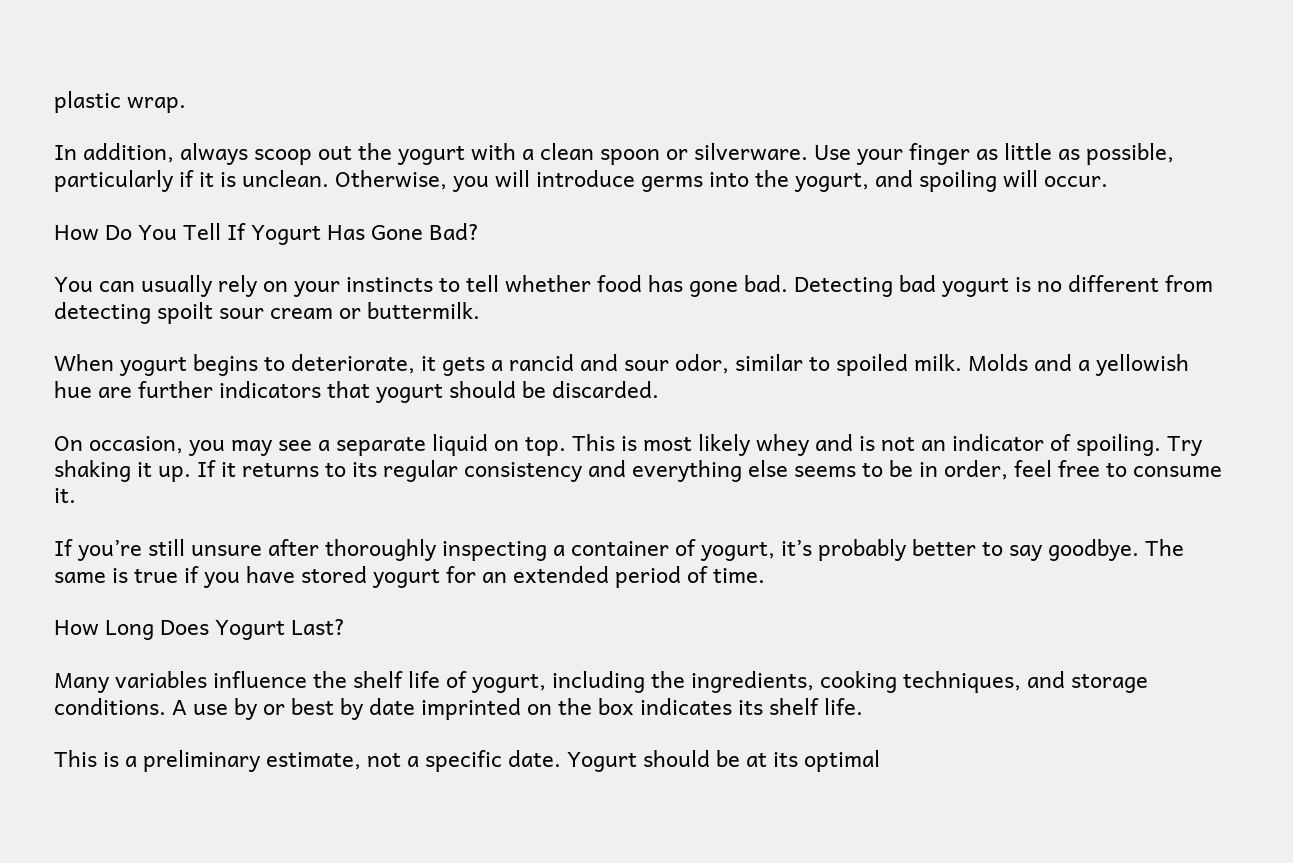plastic wrap.

In addition, always scoop out the yogurt with a clean spoon or silverware. Use your finger as little as possible, particularly if it is unclean. Otherwise, you will introduce germs into the yogurt, and spoiling will occur.

How Do You Tell If Yogurt Has Gone Bad?

You can usually rely on your instincts to tell whether food has gone bad. Detecting bad yogurt is no different from detecting spoilt sour cream or buttermilk.

When yogurt begins to deteriorate, it gets a rancid and sour odor, similar to spoiled milk. Molds and a yellowish hue are further indicators that yogurt should be discarded.

On occasion, you may see a separate liquid on top. This is most likely whey and is not an indicator of spoiling. Try shaking it up. If it returns to its regular consistency and everything else seems to be in order, feel free to consume it.

If you’re still unsure after thoroughly inspecting a container of yogurt, it’s probably better to say goodbye. The same is true if you have stored yogurt for an extended period of time.

How Long Does Yogurt Last?

Many variables influence the shelf life of yogurt, including the ingredients, cooking techniques, and storage conditions. A use by or best by date imprinted on the box indicates its shelf life.

This is a preliminary estimate, not a specific date. Yogurt should be at its optimal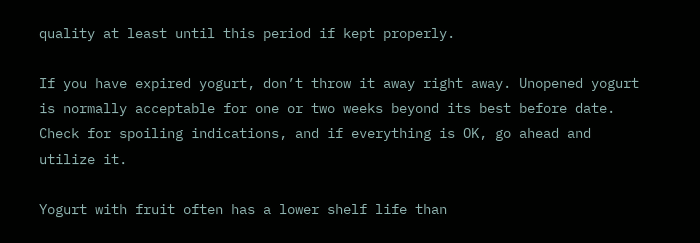quality at least until this period if kept properly.

If you have expired yogurt, don’t throw it away right away. Unopened yogurt is normally acceptable for one or two weeks beyond its best before date. Check for spoiling indications, and if everything is OK, go ahead and utilize it.

Yogurt with fruit often has a lower shelf life than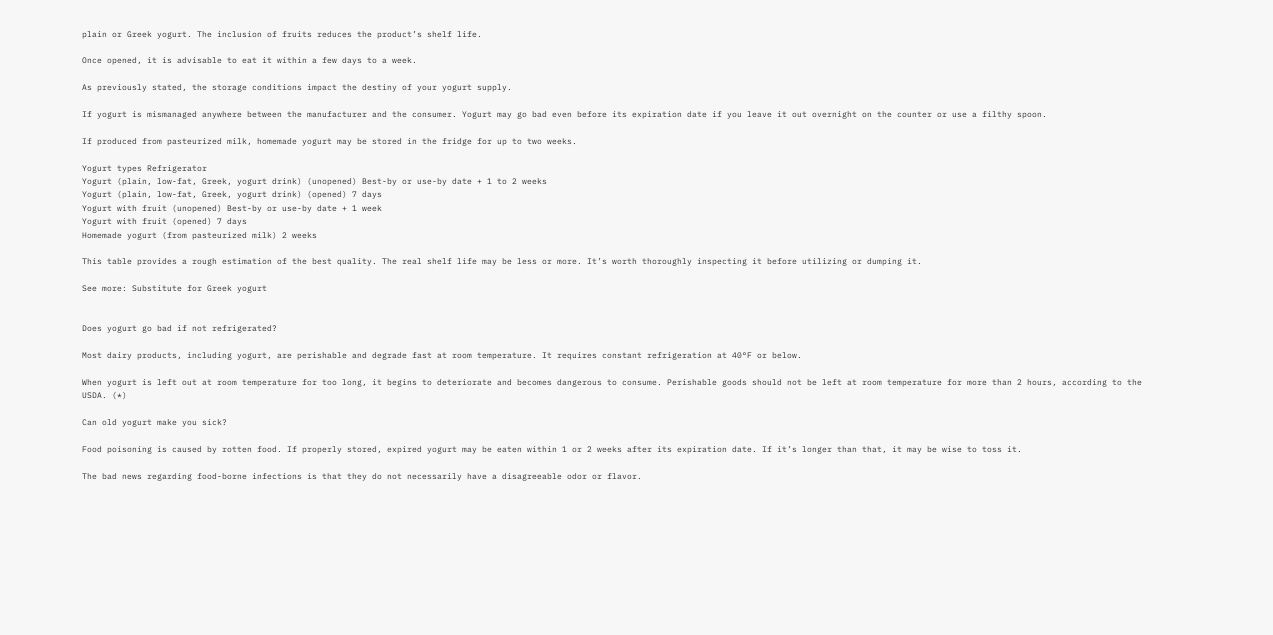plain or Greek yogurt. The inclusion of fruits reduces the product’s shelf life.

Once opened, it is advisable to eat it within a few days to a week.

As previously stated, the storage conditions impact the destiny of your yogurt supply.

If yogurt is mismanaged anywhere between the manufacturer and the consumer. Yogurt may go bad even before its expiration date if you leave it out overnight on the counter or use a filthy spoon.

If produced from pasteurized milk, homemade yogurt may be stored in the fridge for up to two weeks.

Yogurt types Refrigerator
Yogurt (plain, low-fat, Greek, yogurt drink) (unopened) Best-by or use-by date + 1 to 2 weeks
Yogurt (plain, low-fat, Greek, yogurt drink) (opened) 7 days
Yogurt with fruit (unopened) Best-by or use-by date + 1 week
Yogurt with fruit (opened) 7 days
Homemade yogurt (from pasteurized milk) 2 weeks

This table provides a rough estimation of the best quality. The real shelf life may be less or more. It’s worth thoroughly inspecting it before utilizing or dumping it.

See more: Substitute for Greek yogurt


Does yogurt go bad if not refrigerated?

Most dairy products, including yogurt, are perishable and degrade fast at room temperature. It requires constant refrigeration at 40°F or below.

When yogurt is left out at room temperature for too long, it begins to deteriorate and becomes dangerous to consume. Perishable goods should not be left at room temperature for more than 2 hours, according to the USDA. (*)

Can old yogurt make you sick?

Food poisoning is caused by rotten food. If properly stored, expired yogurt may be eaten within 1 or 2 weeks after its expiration date. If it’s longer than that, it may be wise to toss it.

The bad news regarding food-borne infections is that they do not necessarily have a disagreeable odor or flavor.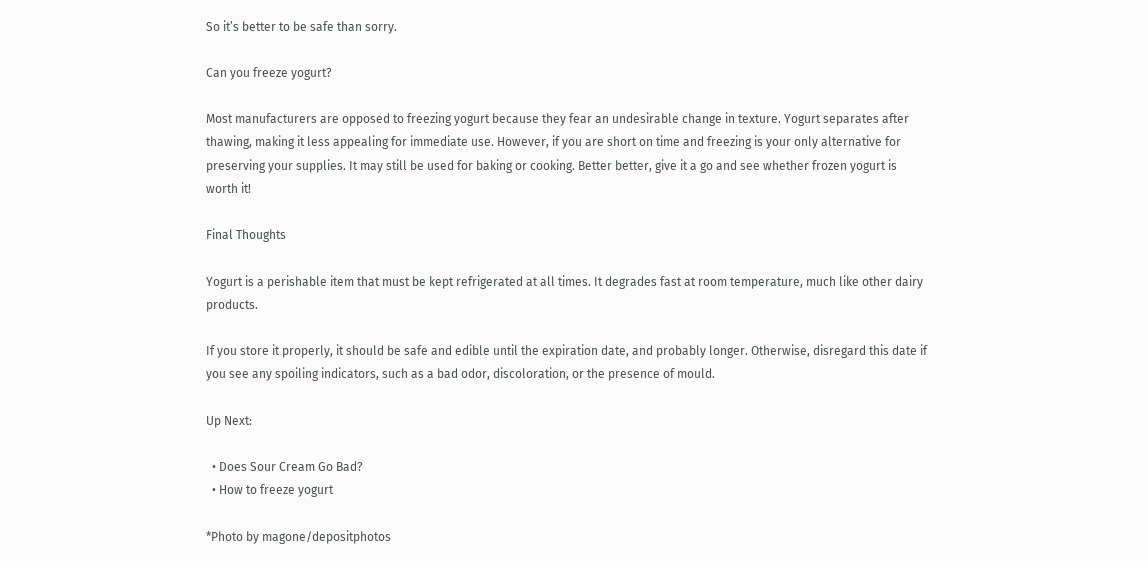So it’s better to be safe than sorry.

Can you freeze yogurt?

Most manufacturers are opposed to freezing yogurt because they fear an undesirable change in texture. Yogurt separates after thawing, making it less appealing for immediate use. However, if you are short on time and freezing is your only alternative for preserving your supplies. It may still be used for baking or cooking. Better better, give it a go and see whether frozen yogurt is worth it!

Final Thoughts

Yogurt is a perishable item that must be kept refrigerated at all times. It degrades fast at room temperature, much like other dairy products.

If you store it properly, it should be safe and edible until the expiration date, and probably longer. Otherwise, disregard this date if you see any spoiling indicators, such as a bad odor, discoloration, or the presence of mould.

Up Next:

  • Does Sour Cream Go Bad?
  • How to freeze yogurt

*Photo by magone/depositphotos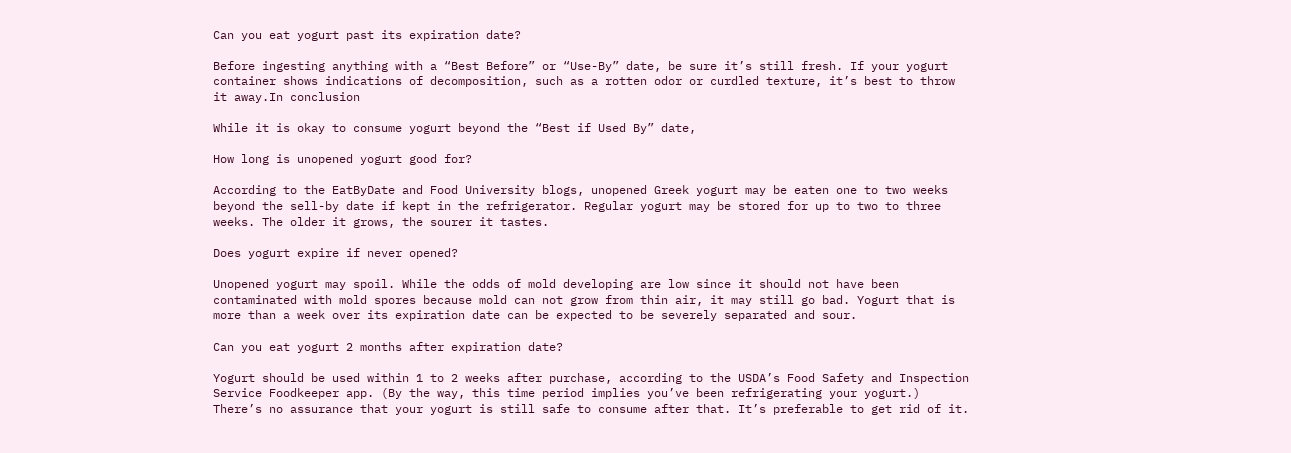Can you eat yogurt past its expiration date?

Before ingesting anything with a “Best Before” or “Use-By” date, be sure it’s still fresh. If your yogurt container shows indications of decomposition, such as a rotten odor or curdled texture, it’s best to throw it away.In conclusion

While it is okay to consume yogurt beyond the “Best if Used By” date,

How long is unopened yogurt good for?

According to the EatByDate and Food University blogs, unopened Greek yogurt may be eaten one to two weeks beyond the sell-by date if kept in the refrigerator. Regular yogurt may be stored for up to two to three weeks. The older it grows, the sourer it tastes.

Does yogurt expire if never opened?

Unopened yogurt may spoil. While the odds of mold developing are low since it should not have been contaminated with mold spores because mold can not grow from thin air, it may still go bad. Yogurt that is more than a week over its expiration date can be expected to be severely separated and sour.

Can you eat yogurt 2 months after expiration date?

Yogurt should be used within 1 to 2 weeks after purchase, according to the USDA’s Food Safety and Inspection Service Foodkeeper app. (By the way, this time period implies you’ve been refrigerating your yogurt.) There’s no assurance that your yogurt is still safe to consume after that. It’s preferable to get rid of it.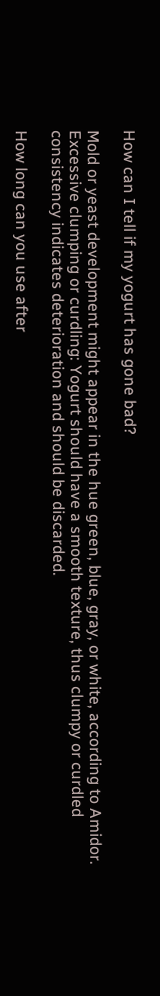How can I tell if my yogurt has gone bad?

Mold or yeast development might appear in the hue green, blue, gray, or white, according to Amidor.
Excessive clumping or curdling: Yogurt should have a smooth texture, thus clumpy or curdled consistency indicates deterioration and should be discarded.

How long can you use after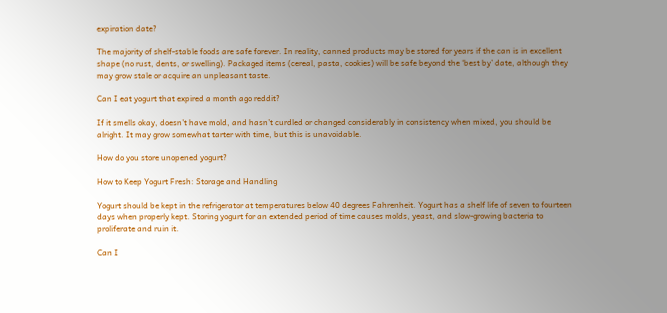expiration date?

The majority of shelf-stable foods are safe forever. In reality, canned products may be stored for years if the can is in excellent shape (no rust, dents, or swelling). Packaged items (cereal, pasta, cookies) will be safe beyond the ‘best by’ date, although they may grow stale or acquire an unpleasant taste.

Can I eat yogurt that expired a month ago reddit?

If it smells okay, doesn’t have mold, and hasn’t curdled or changed considerably in consistency when mixed, you should be alright. It may grow somewhat tarter with time, but this is unavoidable.

How do you store unopened yogurt?

How to Keep Yogurt Fresh: Storage and Handling

Yogurt should be kept in the refrigerator at temperatures below 40 degrees Fahrenheit. Yogurt has a shelf life of seven to fourteen days when properly kept. Storing yogurt for an extended period of time causes molds, yeast, and slow-growing bacteria to proliferate and ruin it.

Can I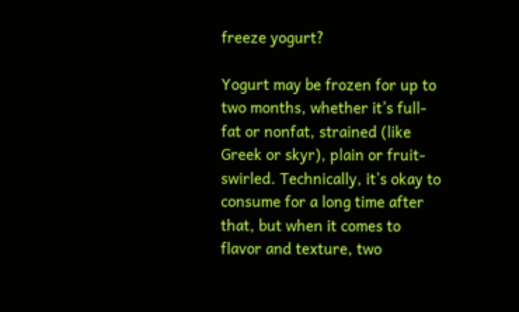freeze yogurt?

Yogurt may be frozen for up to two months, whether it’s full-fat or nonfat, strained (like Greek or skyr), plain or fruit-swirled. Technically, it’s okay to consume for a long time after that, but when it comes to flavor and texture, two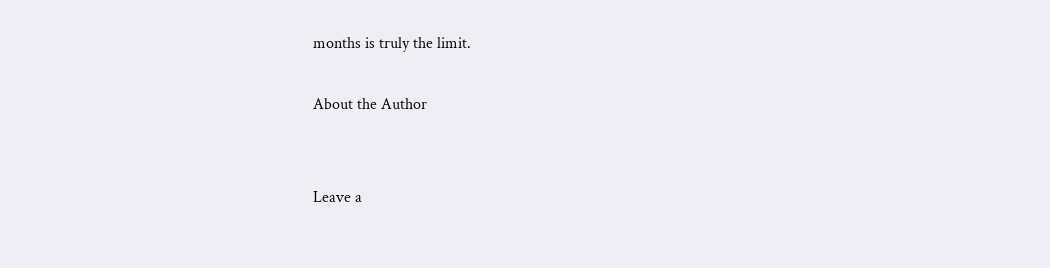months is truly the limit.

About the Author


Leave a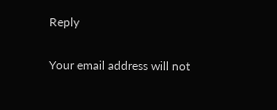Reply

Your email address will not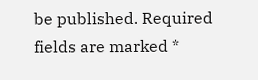be published. Required fields are marked *